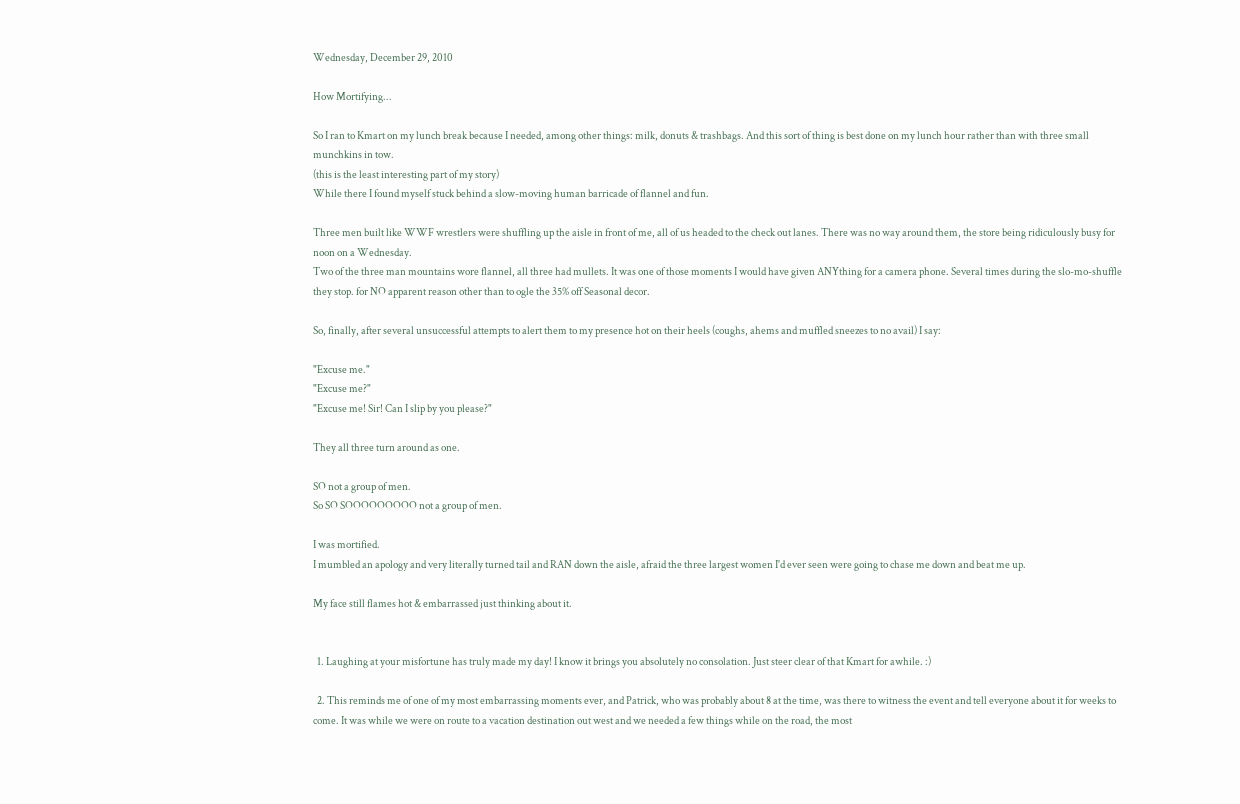Wednesday, December 29, 2010

How Mortifying...

So I ran to Kmart on my lunch break because I needed, among other things: milk, donuts & trashbags. And this sort of thing is best done on my lunch hour rather than with three small munchkins in tow.
(this is the least interesting part of my story)
While there I found myself stuck behind a slow-moving human barricade of flannel and fun.

Three men built like WWF wrestlers were shuffling up the aisle in front of me, all of us headed to the check out lanes. There was no way around them, the store being ridiculously busy for noon on a Wednesday.
Two of the three man mountains wore flannel, all three had mullets. It was one of those moments I would have given ANYthing for a camera phone. Several times during the slo-mo-shuffle they stop. for NO apparent reason other than to ogle the 35% off Seasonal decor.

So, finally, after several unsuccessful attempts to alert them to my presence hot on their heels (coughs, ahems and muffled sneezes to no avail) I say:

"Excuse me."
"Excuse me?"
"Excuse me! Sir! Can I slip by you please?"

They all three turn around as one.

SO not a group of men.
So SO SOOOOOOOOO not a group of men.

I was mortified.
I mumbled an apology and very literally turned tail and RAN down the aisle, afraid the three largest women I'd ever seen were going to chase me down and beat me up.

My face still flames hot & embarrassed just thinking about it.


  1. Laughing at your misfortune has truly made my day! I know it brings you absolutely no consolation. Just steer clear of that Kmart for awhile. :)

  2. This reminds me of one of my most embarrassing moments ever, and Patrick, who was probably about 8 at the time, was there to witness the event and tell everyone about it for weeks to come. It was while we were on route to a vacation destination out west and we needed a few things while on the road, the most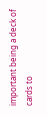important being a deck of cards to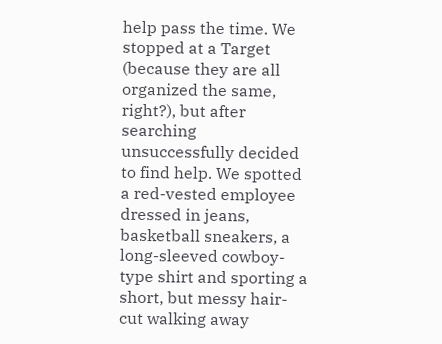help pass the time. We stopped at a Target (because they are all organized the same, right?), but after searching unsuccessfully decided to find help. We spotted a red-vested employee dressed in jeans, basketball sneakers, a long-sleeved cowboy-type shirt and sporting a short, but messy hair-cut walking away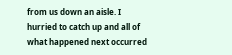from us down an aisle. I hurried to catch up and all of what happened next occurred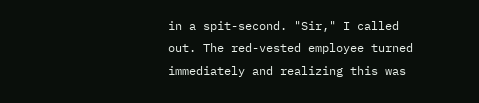in a spit-second. "Sir," I called out. The red-vested employee turned immediately and realizing this was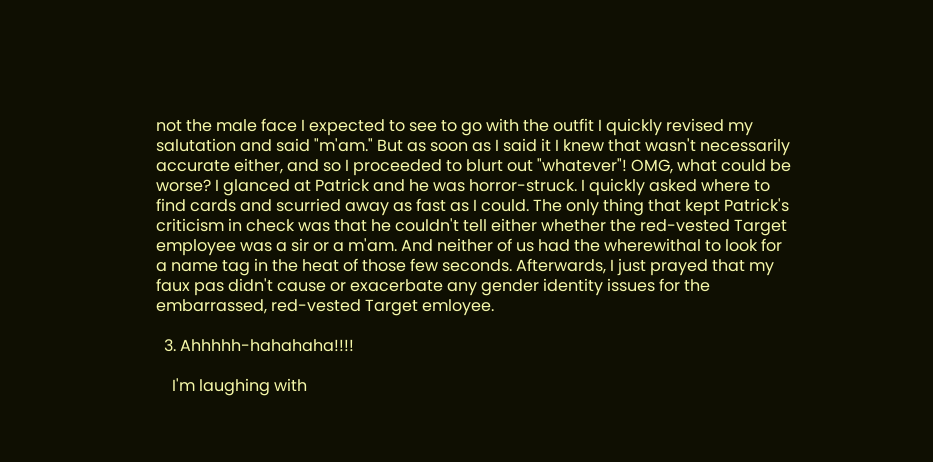not the male face I expected to see to go with the outfit I quickly revised my salutation and said "m'am." But as soon as I said it I knew that wasn't necessarily accurate either, and so I proceeded to blurt out "whatever"! OMG, what could be worse? I glanced at Patrick and he was horror-struck. I quickly asked where to find cards and scurried away as fast as I could. The only thing that kept Patrick's criticism in check was that he couldn't tell either whether the red-vested Target employee was a sir or a m'am. And neither of us had the wherewithal to look for a name tag in the heat of those few seconds. Afterwards, I just prayed that my faux pas didn't cause or exacerbate any gender identity issues for the embarrassed, red-vested Target emloyee.

  3. Ahhhhh-hahahaha!!!!

    I'm laughing with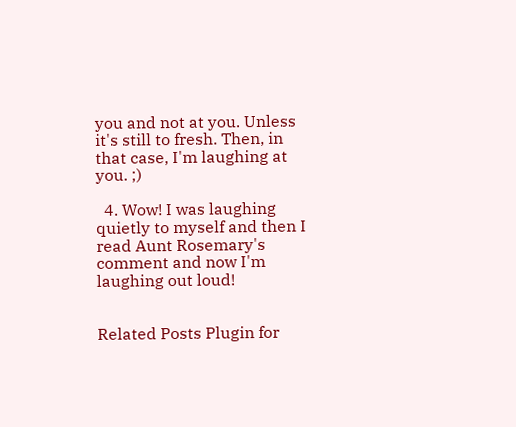you and not at you. Unless it's still to fresh. Then, in that case, I'm laughing at you. ;)

  4. Wow! I was laughing quietly to myself and then I read Aunt Rosemary's comment and now I'm laughing out loud!


Related Posts Plugin for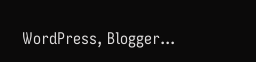WordPress, Blogger...